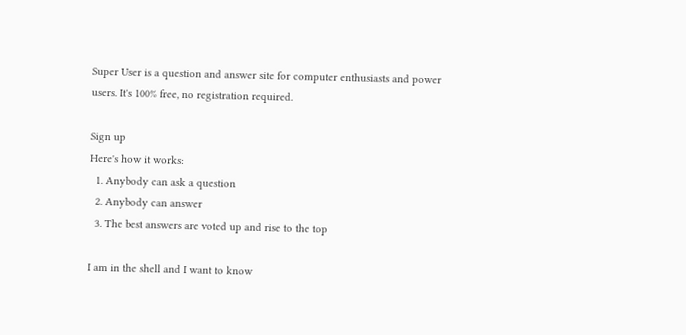Super User is a question and answer site for computer enthusiasts and power users. It's 100% free, no registration required.

Sign up
Here's how it works:
  1. Anybody can ask a question
  2. Anybody can answer
  3. The best answers are voted up and rise to the top

I am in the shell and I want to know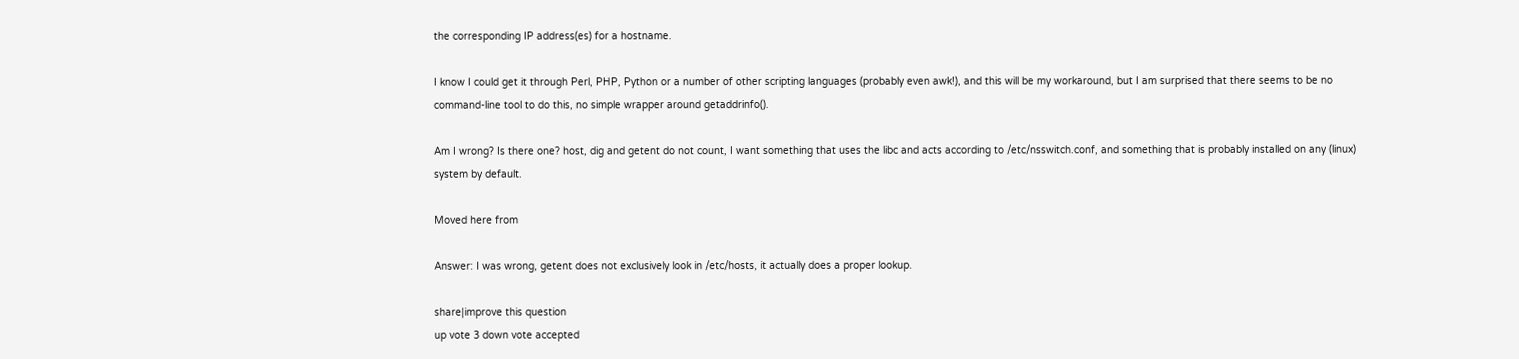the corresponding IP address(es) for a hostname.

I know I could get it through Perl, PHP, Python or a number of other scripting languages (probably even awk!), and this will be my workaround, but I am surprised that there seems to be no command-line tool to do this, no simple wrapper around getaddrinfo().

Am I wrong? Is there one? host, dig and getent do not count, I want something that uses the libc and acts according to /etc/nsswitch.conf, and something that is probably installed on any (linux) system by default.

Moved here from

Answer: I was wrong, getent does not exclusively look in /etc/hosts, it actually does a proper lookup.

share|improve this question
up vote 3 down vote accepted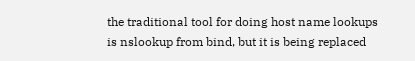the traditional tool for doing host name lookups is nslookup from bind, but it is being replaced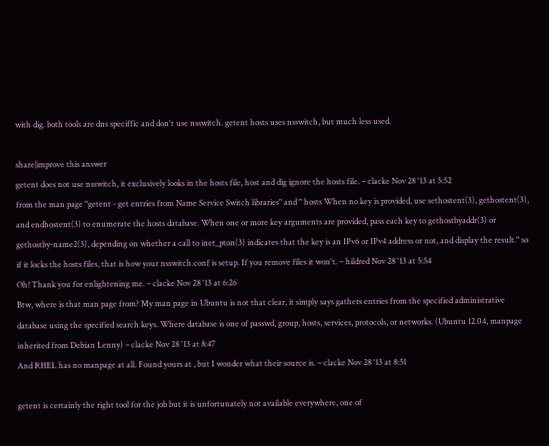with dig. both tools are dns speciffic and don't use nsswitch. getent hosts uses nsswitch, but much less used.

share|improve this answer
getent does not use nsswitch, it exclusively looks in the hosts file, host and dig ignore the hosts file. – clacke Nov 28 '13 at 5:52
from the man page "getent - get entries from Name Service Switch libraries" and " hosts When no key is provided, use sethostent(3), gethostent(3), and endhostent(3) to enumerate the hosts database. When one or more key arguments are provided, pass each key to gethostbyaddr(3) or gethostby‐name2(3), depending on whether a call to inet_pton(3) indicates that the key is an IPv6 or IPv4 address or not, and display the result." so if it locks the hosts files, that is how your nsswitch.conf is setup. If you remove files it won't. – hildred Nov 28 '13 at 5:54
Oh! Thank you for enlightening me. – clacke Nov 28 '13 at 6:26
Btw, where is that man page from? My man page in Ubuntu is not that clear, it simply says gathers entries from the specified administrative database using the specified search keys. Where database is one of passwd, group, hosts, services, protocols, or networks. (Ubuntu 12.04, manpage inherited from Debian Lenny) – clacke Nov 28 '13 at 8:47
And RHEL has no manpage at all. Found yours at , but I wonder what their source is. – clacke Nov 28 '13 at 8:51

getent is certainly the right tool for the job but it is unfortunately not available everywhere, one of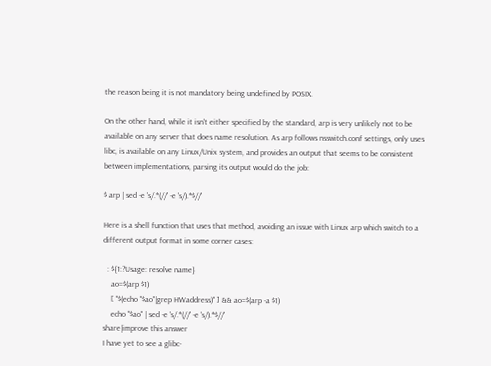the reason being it is not mandatory being undefined by POSIX.

On the other hand, while it isn't either specified by the standard, arp is very unlikely not to be available on any server that does name resolution. As arp follows nsswitch.conf settings, only uses libc, is available on any Linux/Unix system, and provides an output that seems to be consistent between implementations, parsing its output would do the job:

$ arp | sed -e 's/.*(//' -e 's/).*$//'

Here is a shell function that uses that method, avoiding an issue with Linux arp which switch to a different output format in some corner cases:

  : ${1:?Usage: resolve name}
    ao=$(arp $1)
    [ "$(echo "$ao"|grep HWaddress)" ] && ao=$(arp -a $1)
    echo "$ao" | sed -e 's/.*(//' -e 's/).*$//'
share|improve this answer
I have yet to see a glibc-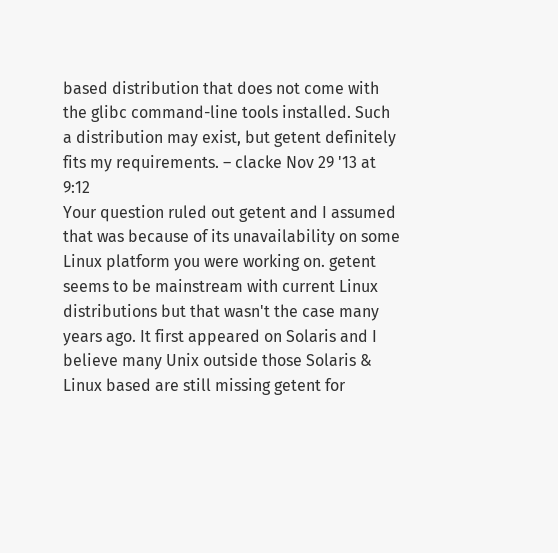based distribution that does not come with the glibc command-line tools installed. Such a distribution may exist, but getent definitely fits my requirements. – clacke Nov 29 '13 at 9:12
Your question ruled out getent and I assumed that was because of its unavailability on some Linux platform you were working on. getent seems to be mainstream with current Linux distributions but that wasn't the case many years ago. It first appeared on Solaris and I believe many Unix outside those Solaris & Linux based are still missing getent for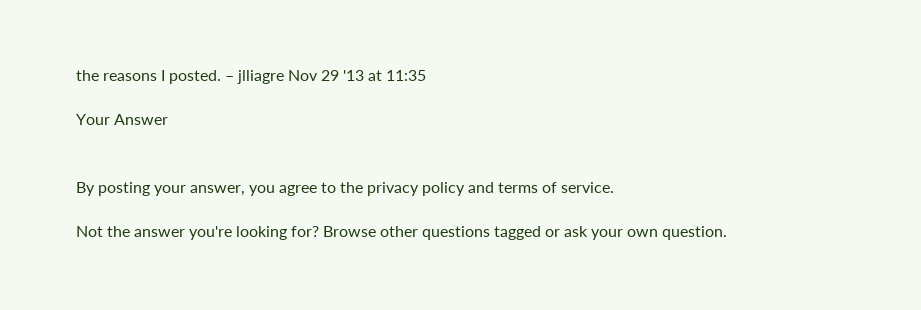the reasons I posted. – jlliagre Nov 29 '13 at 11:35

Your Answer


By posting your answer, you agree to the privacy policy and terms of service.

Not the answer you're looking for? Browse other questions tagged or ask your own question.